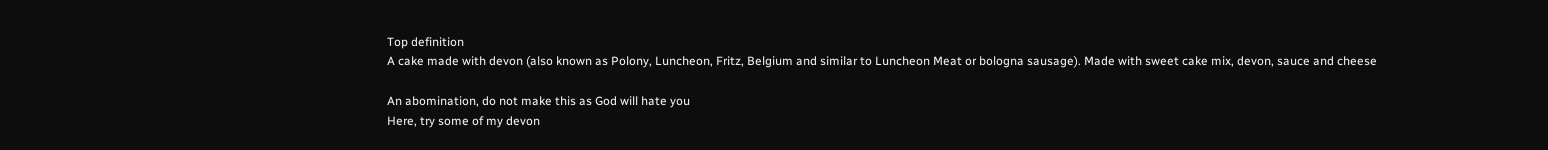Top definition
A cake made with devon (also known as Polony, Luncheon, Fritz, Belgium and similar to Luncheon Meat or bologna sausage). Made with sweet cake mix, devon, sauce and cheese

An abomination, do not make this as God will hate you
Here, try some of my devon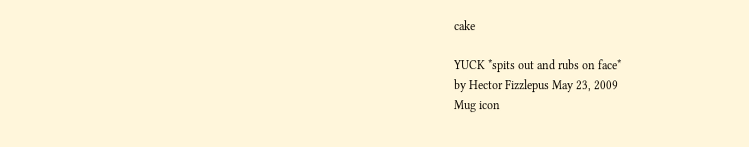cake

YUCK *spits out and rubs on face*
by Hector Fizzlepus May 23, 2009
Mug icon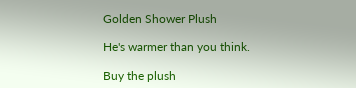Golden Shower Plush

He's warmer than you think.

Buy the plush